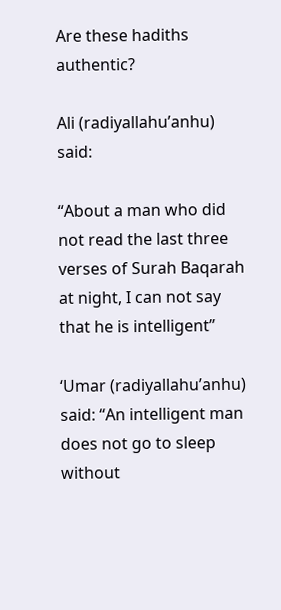Are these hadiths authentic?

Ali (radiyallahu’anhu) said:

“About a man who did not read the last three verses of Surah Baqarah at night, I can not say that he is intelligent”

‘Umar (radiyallahu’anhu) said: “An intelligent man does not go to sleep without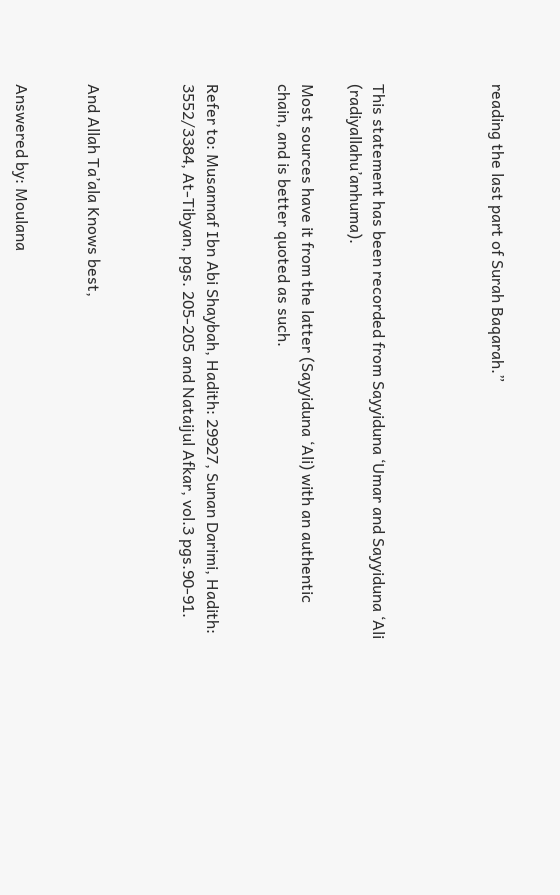reading the last part of Surah Baqarah.”




This statement has been recorded from Sayyiduna ‘Umar and Sayyiduna ‘Ali (radiyallahu’anhuma).

Most sources have it from the latter (Sayyiduna ‘Ali) with an authentic chain, and is better quoted as such.


Refer to: Musannaf Ibn Abi Shaybah, Hadith: 29927, Sunan Darimi, Hadith: 3552/3384, At-Tibyan, pgs. 205-205 and Nataijul Afkar, vol.3 pgs.90-91.



And Allah Ta’ala Knows best,


Answered by: Moulana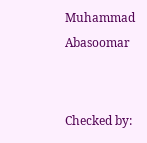Muhammad Abasoomar


Checked by: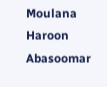Moulana Haroon Abasoomar